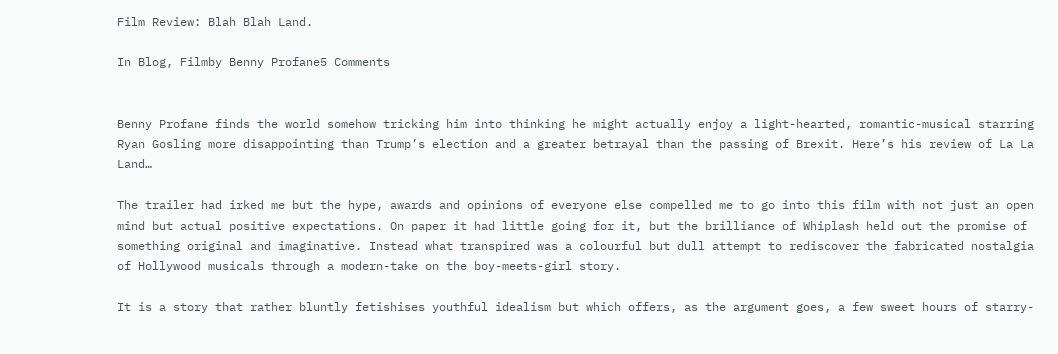Film Review: Blah Blah Land.

In Blog, Filmby Benny Profane5 Comments


Benny Profane finds the world somehow tricking him into thinking he might actually enjoy a light-hearted, romantic-musical starring Ryan Gosling more disappointing than Trump’s election and a greater betrayal than the passing of Brexit. Here’s his review of La La Land…

The trailer had irked me but the hype, awards and opinions of everyone else compelled me to go into this film with not just an open mind but actual positive expectations. On paper it had little going for it, but the brilliance of Whiplash held out the promise of something original and imaginative. Instead what transpired was a colourful but dull attempt to rediscover the fabricated nostalgia of Hollywood musicals through a modern-take on the boy-meets-girl story.

It is a story that rather bluntly fetishises youthful idealism but which offers, as the argument goes, a few sweet hours of starry-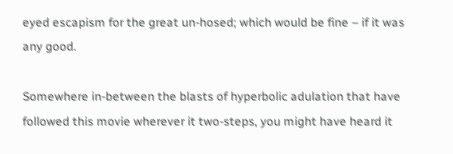eyed escapism for the great un-hosed; which would be fine – if it was any good.

Somewhere in-between the blasts of hyperbolic adulation that have followed this movie wherever it two-steps, you might have heard it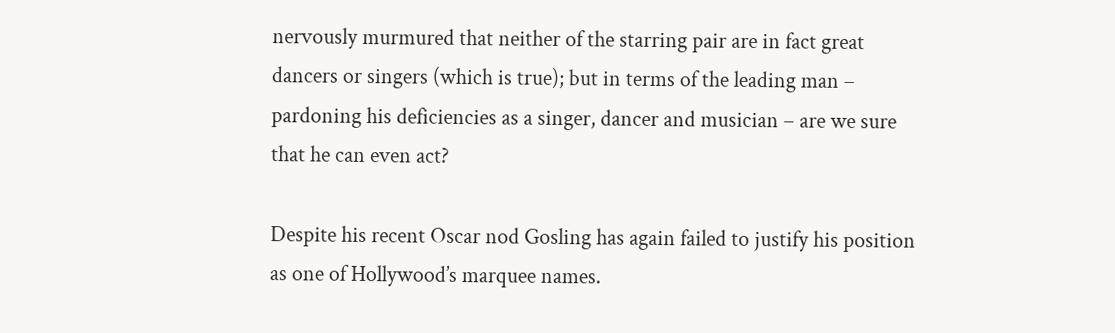nervously murmured that neither of the starring pair are in fact great dancers or singers (which is true); but in terms of the leading man – pardoning his deficiencies as a singer, dancer and musician – are we sure that he can even act?

Despite his recent Oscar nod Gosling has again failed to justify his position as one of Hollywood’s marquee names.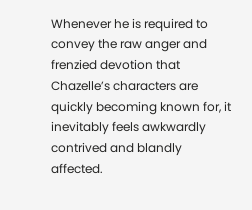Whenever he is required to convey the raw anger and frenzied devotion that Chazelle’s characters are quickly becoming known for, it inevitably feels awkwardly contrived and blandly affected.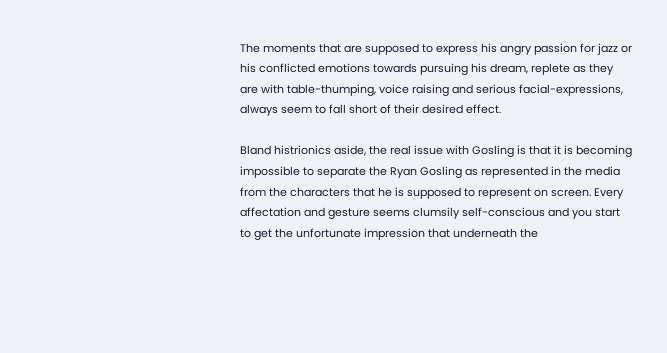The moments that are supposed to express his angry passion for jazz or his conflicted emotions towards pursuing his dream, replete as they are with table-thumping, voice raising and serious facial-expressions, always seem to fall short of their desired effect.

Bland histrionics aside, the real issue with Gosling is that it is becoming impossible to separate the Ryan Gosling as represented in the media from the characters that he is supposed to represent on screen. Every affectation and gesture seems clumsily self-conscious and you start to get the unfortunate impression that underneath the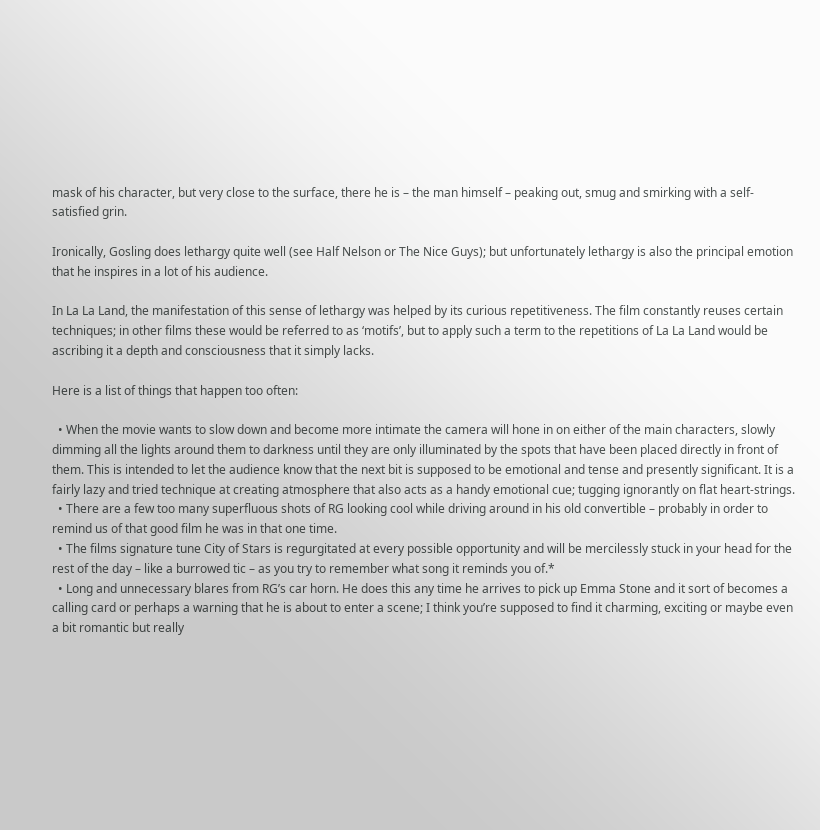mask of his character, but very close to the surface, there he is – the man himself – peaking out, smug and smirking with a self-satisfied grin.

Ironically, Gosling does lethargy quite well (see Half Nelson or The Nice Guys); but unfortunately lethargy is also the principal emotion that he inspires in a lot of his audience.

In La La Land, the manifestation of this sense of lethargy was helped by its curious repetitiveness. The film constantly reuses certain techniques; in other films these would be referred to as ‘motifs’, but to apply such a term to the repetitions of La La Land would be ascribing it a depth and consciousness that it simply lacks.

Here is a list of things that happen too often:

  • When the movie wants to slow down and become more intimate the camera will hone in on either of the main characters, slowly dimming all the lights around them to darkness until they are only illuminated by the spots that have been placed directly in front of them. This is intended to let the audience know that the next bit is supposed to be emotional and tense and presently significant. It is a fairly lazy and tried technique at creating atmosphere that also acts as a handy emotional cue; tugging ignorantly on flat heart-strings.
  • There are a few too many superfluous shots of RG looking cool while driving around in his old convertible – probably in order to remind us of that good film he was in that one time.
  • The films signature tune City of Stars is regurgitated at every possible opportunity and will be mercilessly stuck in your head for the rest of the day – like a burrowed tic – as you try to remember what song it reminds you of.*
  • Long and unnecessary blares from RG’s car horn. He does this any time he arrives to pick up Emma Stone and it sort of becomes a calling card or perhaps a warning that he is about to enter a scene; I think you’re supposed to find it charming, exciting or maybe even a bit romantic but really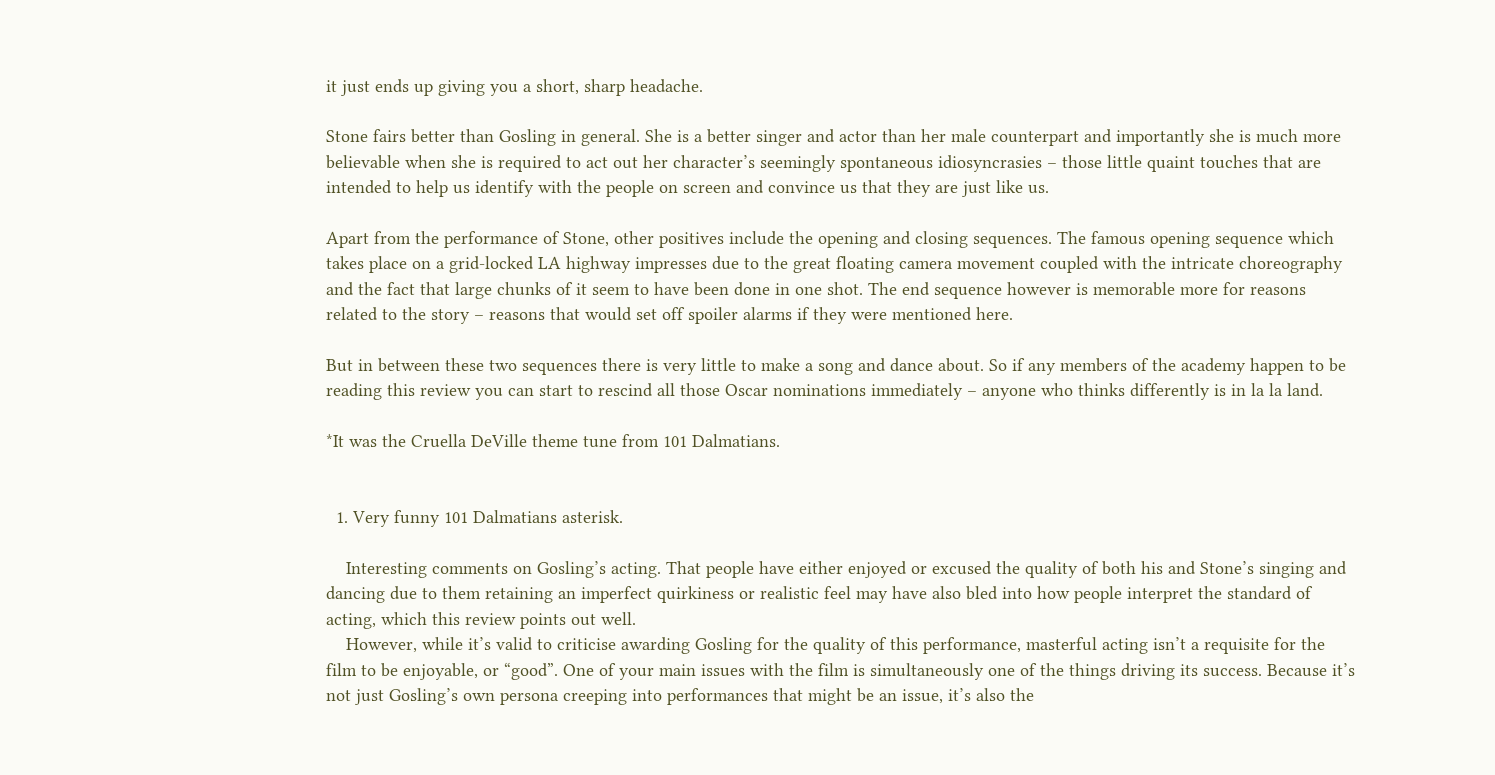it just ends up giving you a short, sharp headache.

Stone fairs better than Gosling in general. She is a better singer and actor than her male counterpart and importantly she is much more believable when she is required to act out her character’s seemingly spontaneous idiosyncrasies – those little quaint touches that are intended to help us identify with the people on screen and convince us that they are just like us.

Apart from the performance of Stone, other positives include the opening and closing sequences. The famous opening sequence which takes place on a grid-locked LA highway impresses due to the great floating camera movement coupled with the intricate choreography and the fact that large chunks of it seem to have been done in one shot. The end sequence however is memorable more for reasons related to the story – reasons that would set off spoiler alarms if they were mentioned here.

But in between these two sequences there is very little to make a song and dance about. So if any members of the academy happen to be reading this review you can start to rescind all those Oscar nominations immediately – anyone who thinks differently is in la la land.

*It was the Cruella DeVille theme tune from 101 Dalmatians.


  1. Very funny 101 Dalmatians asterisk.

    Interesting comments on Gosling’s acting. That people have either enjoyed or excused the quality of both his and Stone’s singing and dancing due to them retaining an imperfect quirkiness or realistic feel may have also bled into how people interpret the standard of acting, which this review points out well.
    However, while it’s valid to criticise awarding Gosling for the quality of this performance, masterful acting isn’t a requisite for the film to be enjoyable, or “good”. One of your main issues with the film is simultaneously one of the things driving its success. Because it’s not just Gosling’s own persona creeping into performances that might be an issue, it’s also the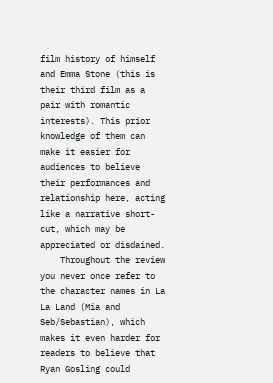film history of himself and Emma Stone (this is their third film as a pair with romantic interests). This prior knowledge of them can make it easier for audiences to believe their performances and relationship here, acting like a narrative short-cut, which may be appreciated or disdained.
    Throughout the review you never once refer to the character names in La La Land (Mia and Seb/Sebastian), which makes it even harder for readers to believe that Ryan Gosling could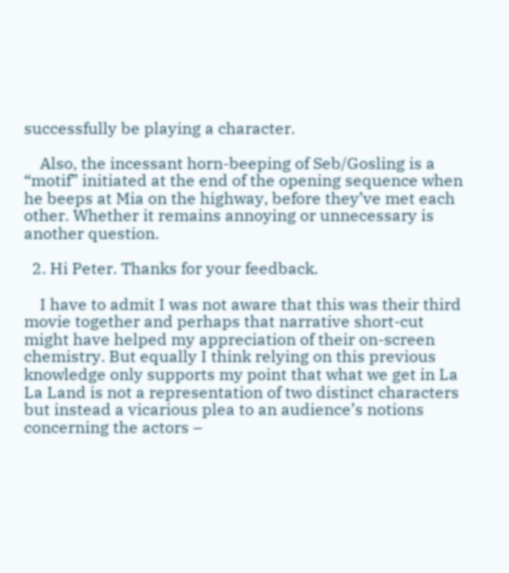successfully be playing a character.

    Also, the incessant horn-beeping of Seb/Gosling is a “motif” initiated at the end of the opening sequence when he beeps at Mia on the highway, before they’ve met each other. Whether it remains annoying or unnecessary is another question.

  2. Hi Peter. Thanks for your feedback.

    I have to admit I was not aware that this was their third movie together and perhaps that narrative short-cut might have helped my appreciation of their on-screen chemistry. But equally I think relying on this previous knowledge only supports my point that what we get in La La Land is not a representation of two distinct characters but instead a vicarious plea to an audience’s notions concerning the actors –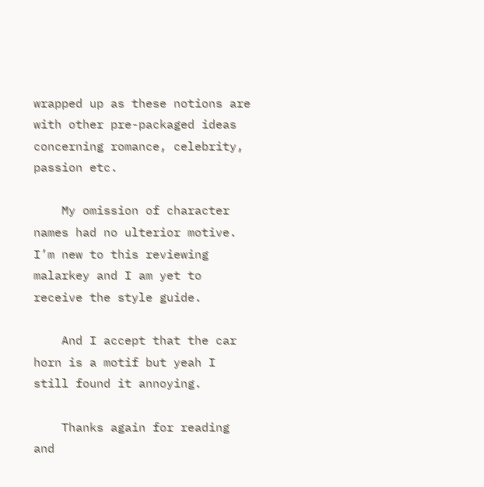wrapped up as these notions are with other pre-packaged ideas concerning romance, celebrity, passion etc.

    My omission of character names had no ulterior motive. I’m new to this reviewing malarkey and I am yet to receive the style guide.

    And I accept that the car horn is a motif but yeah I still found it annoying.

    Thanks again for reading and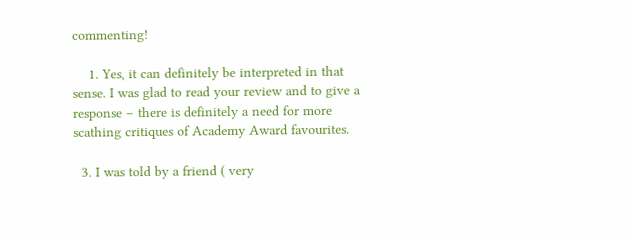commenting!

    1. Yes, it can definitely be interpreted in that sense. I was glad to read your review and to give a response – there is definitely a need for more scathing critiques of Academy Award favourites.

  3. I was told by a friend ( very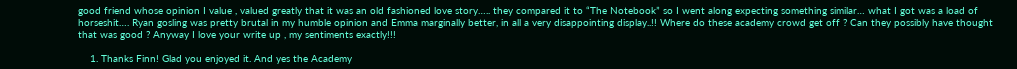good friend whose opinion I value , valued greatly that it was an old fashioned love story….. they compared it to “The Notebook” so I went along expecting something similar… what I got was a load of horseshit…. Ryan gosling was pretty brutal in my humble opinion and Emma marginally better, in all a very disappointing display..!! Where do these academy crowd get off ? Can they possibly have thought that was good ? Anyway I love your write up , my sentiments exactly!!!

    1. Thanks Finn! Glad you enjoyed it. And yes the Academy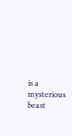is a mysterious beast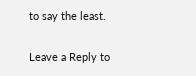to say the least.

Leave a Reply to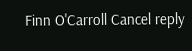Finn O'Carroll Cancel reply